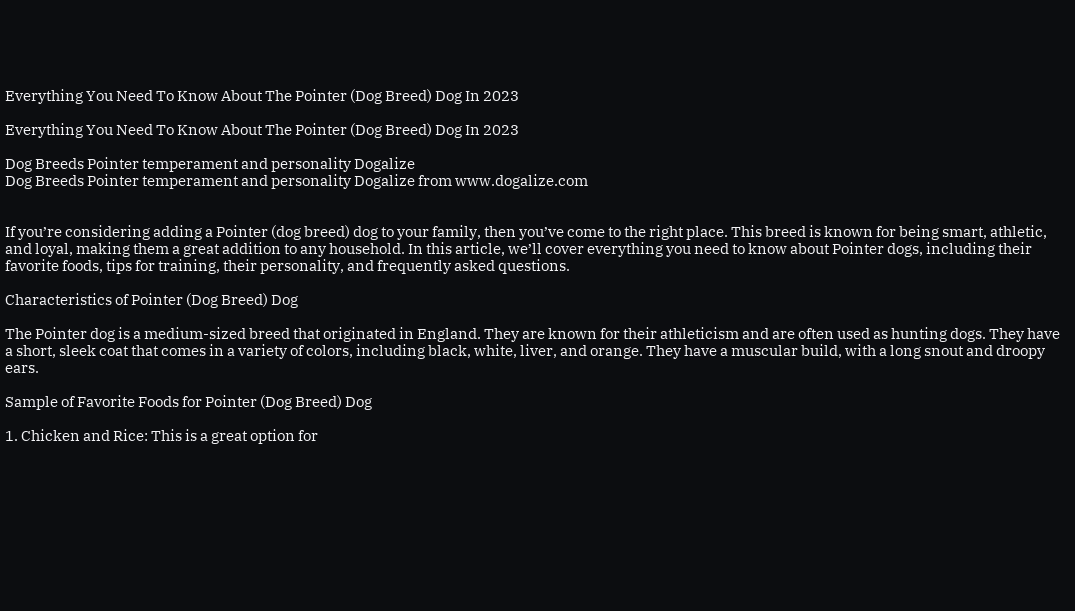Everything You Need To Know About The Pointer (Dog Breed) Dog In 2023

Everything You Need To Know About The Pointer (Dog Breed) Dog In 2023

Dog Breeds Pointer temperament and personality Dogalize
Dog Breeds Pointer temperament and personality Dogalize from www.dogalize.com


If you’re considering adding a Pointer (dog breed) dog to your family, then you’ve come to the right place. This breed is known for being smart, athletic, and loyal, making them a great addition to any household. In this article, we’ll cover everything you need to know about Pointer dogs, including their favorite foods, tips for training, their personality, and frequently asked questions.

Characteristics of Pointer (Dog Breed) Dog

The Pointer dog is a medium-sized breed that originated in England. They are known for their athleticism and are often used as hunting dogs. They have a short, sleek coat that comes in a variety of colors, including black, white, liver, and orange. They have a muscular build, with a long snout and droopy ears.

Sample of Favorite Foods for Pointer (Dog Breed) Dog

1. Chicken and Rice: This is a great option for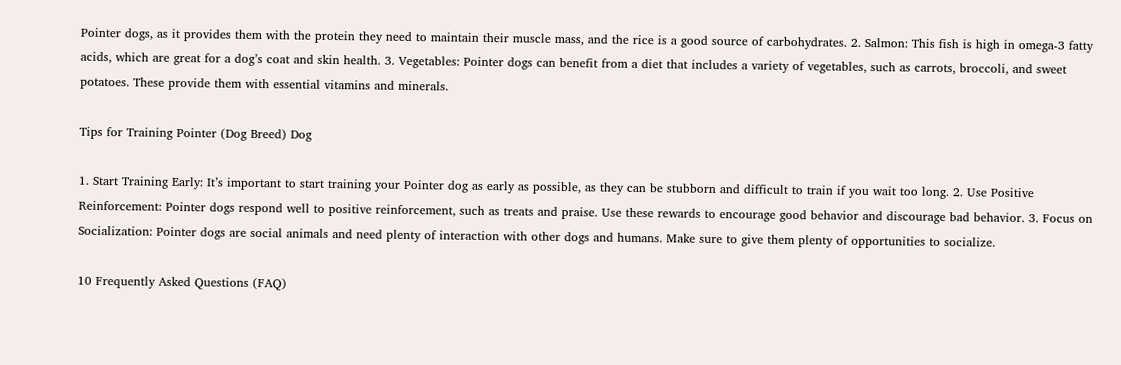Pointer dogs, as it provides them with the protein they need to maintain their muscle mass, and the rice is a good source of carbohydrates. 2. Salmon: This fish is high in omega-3 fatty acids, which are great for a dog’s coat and skin health. 3. Vegetables: Pointer dogs can benefit from a diet that includes a variety of vegetables, such as carrots, broccoli, and sweet potatoes. These provide them with essential vitamins and minerals.

Tips for Training Pointer (Dog Breed) Dog

1. Start Training Early: It’s important to start training your Pointer dog as early as possible, as they can be stubborn and difficult to train if you wait too long. 2. Use Positive Reinforcement: Pointer dogs respond well to positive reinforcement, such as treats and praise. Use these rewards to encourage good behavior and discourage bad behavior. 3. Focus on Socialization: Pointer dogs are social animals and need plenty of interaction with other dogs and humans. Make sure to give them plenty of opportunities to socialize.

10 Frequently Asked Questions (FAQ)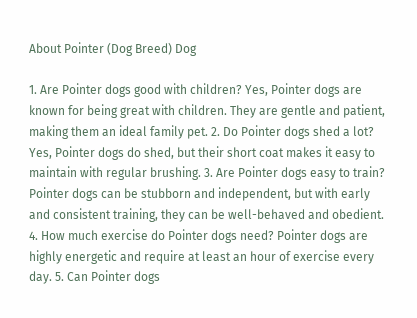About Pointer (Dog Breed) Dog

1. Are Pointer dogs good with children? Yes, Pointer dogs are known for being great with children. They are gentle and patient, making them an ideal family pet. 2. Do Pointer dogs shed a lot? Yes, Pointer dogs do shed, but their short coat makes it easy to maintain with regular brushing. 3. Are Pointer dogs easy to train? Pointer dogs can be stubborn and independent, but with early and consistent training, they can be well-behaved and obedient. 4. How much exercise do Pointer dogs need? Pointer dogs are highly energetic and require at least an hour of exercise every day. 5. Can Pointer dogs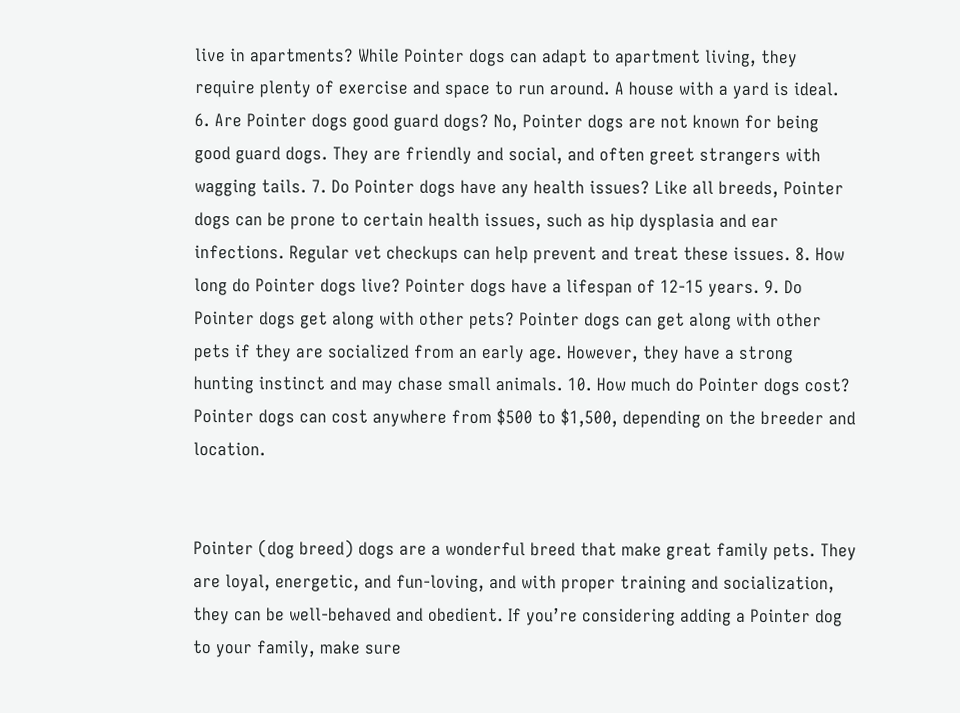live in apartments? While Pointer dogs can adapt to apartment living, they require plenty of exercise and space to run around. A house with a yard is ideal. 6. Are Pointer dogs good guard dogs? No, Pointer dogs are not known for being good guard dogs. They are friendly and social, and often greet strangers with wagging tails. 7. Do Pointer dogs have any health issues? Like all breeds, Pointer dogs can be prone to certain health issues, such as hip dysplasia and ear infections. Regular vet checkups can help prevent and treat these issues. 8. How long do Pointer dogs live? Pointer dogs have a lifespan of 12-15 years. 9. Do Pointer dogs get along with other pets? Pointer dogs can get along with other pets if they are socialized from an early age. However, they have a strong hunting instinct and may chase small animals. 10. How much do Pointer dogs cost? Pointer dogs can cost anywhere from $500 to $1,500, depending on the breeder and location.


Pointer (dog breed) dogs are a wonderful breed that make great family pets. They are loyal, energetic, and fun-loving, and with proper training and socialization, they can be well-behaved and obedient. If you’re considering adding a Pointer dog to your family, make sure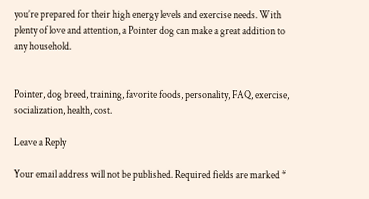you’re prepared for their high energy levels and exercise needs. With plenty of love and attention, a Pointer dog can make a great addition to any household.


Pointer, dog breed, training, favorite foods, personality, FAQ, exercise, socialization, health, cost.

Leave a Reply

Your email address will not be published. Required fields are marked *